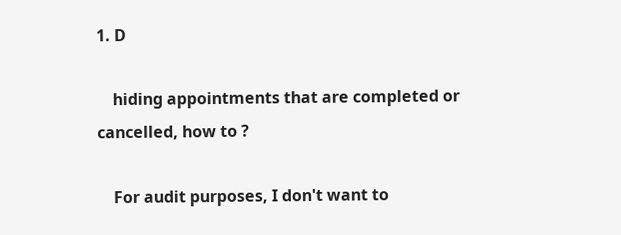1. D

    hiding appointments that are completed or cancelled, how to ?

    For audit purposes, I don't want to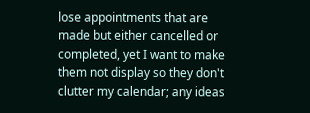lose appointments that are made but either cancelled or completed, yet I want to make them not display so they don't clutter my calendar; any ideas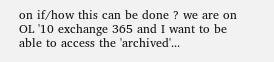on if/how this can be done ? we are on OL '10 exchange 365 and I want to be able to access the 'archived'...